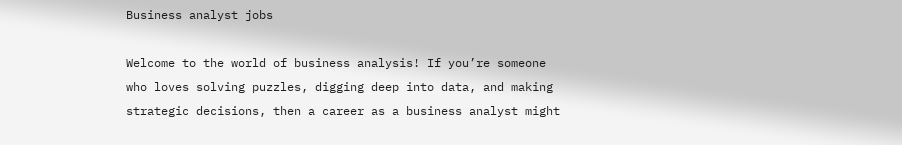Business analyst jobs

Welcome to the world of business analysis! If you’re someone who loves solving puzzles, digging deep into data, and making strategic decisions, then a career as a business analyst might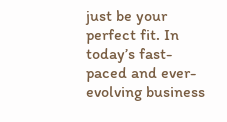just be your perfect fit. In today’s fast-paced and ever-evolving business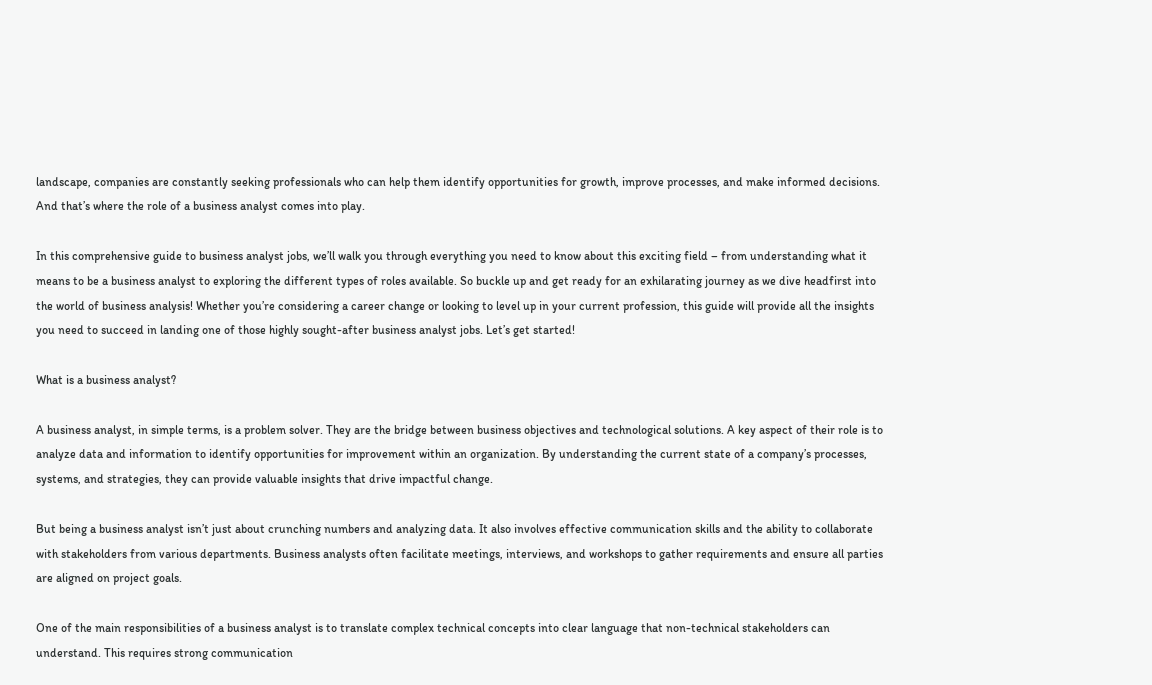landscape, companies are constantly seeking professionals who can help them identify opportunities for growth, improve processes, and make informed decisions. And that’s where the role of a business analyst comes into play.

In this comprehensive guide to business analyst jobs, we’ll walk you through everything you need to know about this exciting field – from understanding what it means to be a business analyst to exploring the different types of roles available. So buckle up and get ready for an exhilarating journey as we dive headfirst into the world of business analysis! Whether you’re considering a career change or looking to level up in your current profession, this guide will provide all the insights you need to succeed in landing one of those highly sought-after business analyst jobs. Let’s get started!

What is a business analyst?

A business analyst, in simple terms, is a problem solver. They are the bridge between business objectives and technological solutions. A key aspect of their role is to analyze data and information to identify opportunities for improvement within an organization. By understanding the current state of a company’s processes, systems, and strategies, they can provide valuable insights that drive impactful change.

But being a business analyst isn’t just about crunching numbers and analyzing data. It also involves effective communication skills and the ability to collaborate with stakeholders from various departments. Business analysts often facilitate meetings, interviews, and workshops to gather requirements and ensure all parties are aligned on project goals.

One of the main responsibilities of a business analyst is to translate complex technical concepts into clear language that non-technical stakeholders can understand. This requires strong communication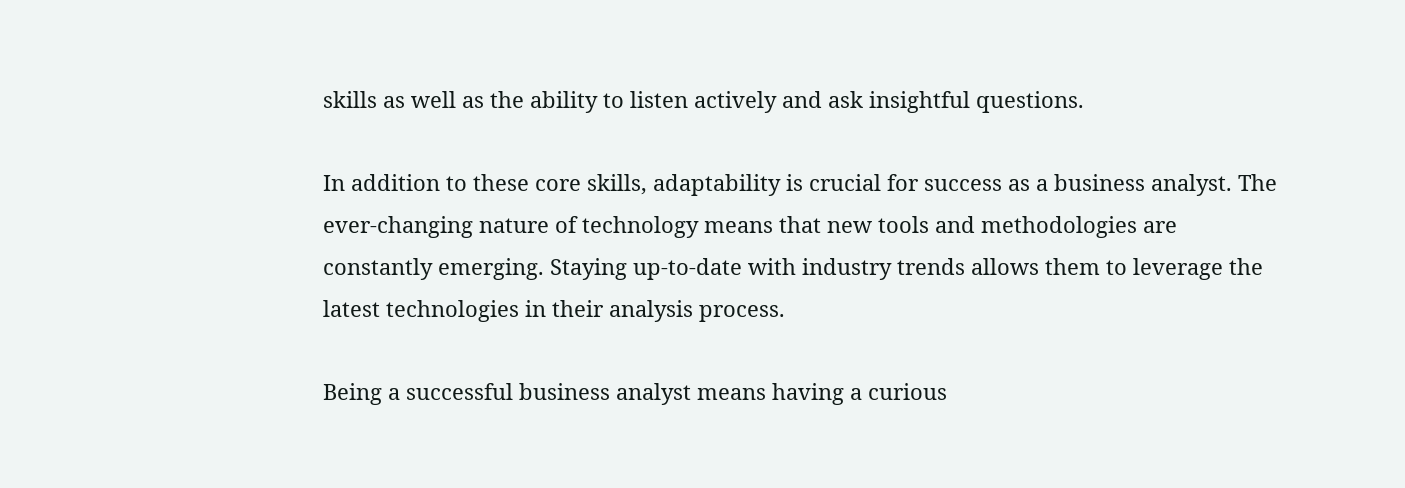skills as well as the ability to listen actively and ask insightful questions.

In addition to these core skills, adaptability is crucial for success as a business analyst. The ever-changing nature of technology means that new tools and methodologies are constantly emerging. Staying up-to-date with industry trends allows them to leverage the latest technologies in their analysis process.

Being a successful business analyst means having a curious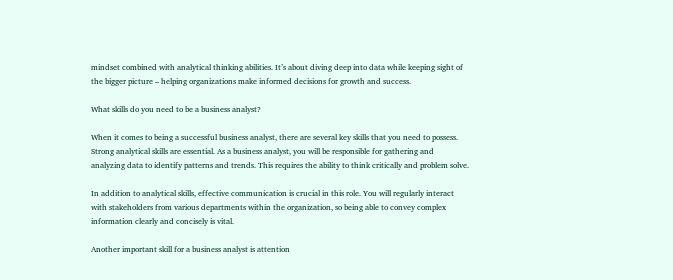mindset combined with analytical thinking abilities. It’s about diving deep into data while keeping sight of the bigger picture – helping organizations make informed decisions for growth and success.

What skills do you need to be a business analyst?

When it comes to being a successful business analyst, there are several key skills that you need to possess. Strong analytical skills are essential. As a business analyst, you will be responsible for gathering and analyzing data to identify patterns and trends. This requires the ability to think critically and problem solve.

In addition to analytical skills, effective communication is crucial in this role. You will regularly interact with stakeholders from various departments within the organization, so being able to convey complex information clearly and concisely is vital.

Another important skill for a business analyst is attention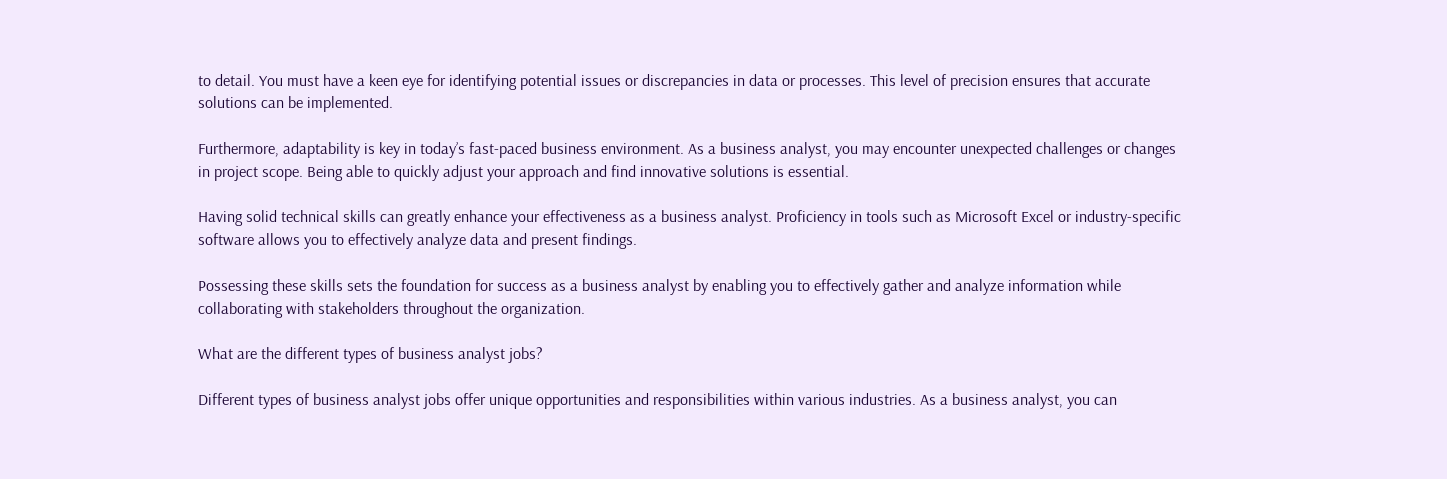to detail. You must have a keen eye for identifying potential issues or discrepancies in data or processes. This level of precision ensures that accurate solutions can be implemented.

Furthermore, adaptability is key in today’s fast-paced business environment. As a business analyst, you may encounter unexpected challenges or changes in project scope. Being able to quickly adjust your approach and find innovative solutions is essential.

Having solid technical skills can greatly enhance your effectiveness as a business analyst. Proficiency in tools such as Microsoft Excel or industry-specific software allows you to effectively analyze data and present findings.

Possessing these skills sets the foundation for success as a business analyst by enabling you to effectively gather and analyze information while collaborating with stakeholders throughout the organization.

What are the different types of business analyst jobs?

Different types of business analyst jobs offer unique opportunities and responsibilities within various industries. As a business analyst, you can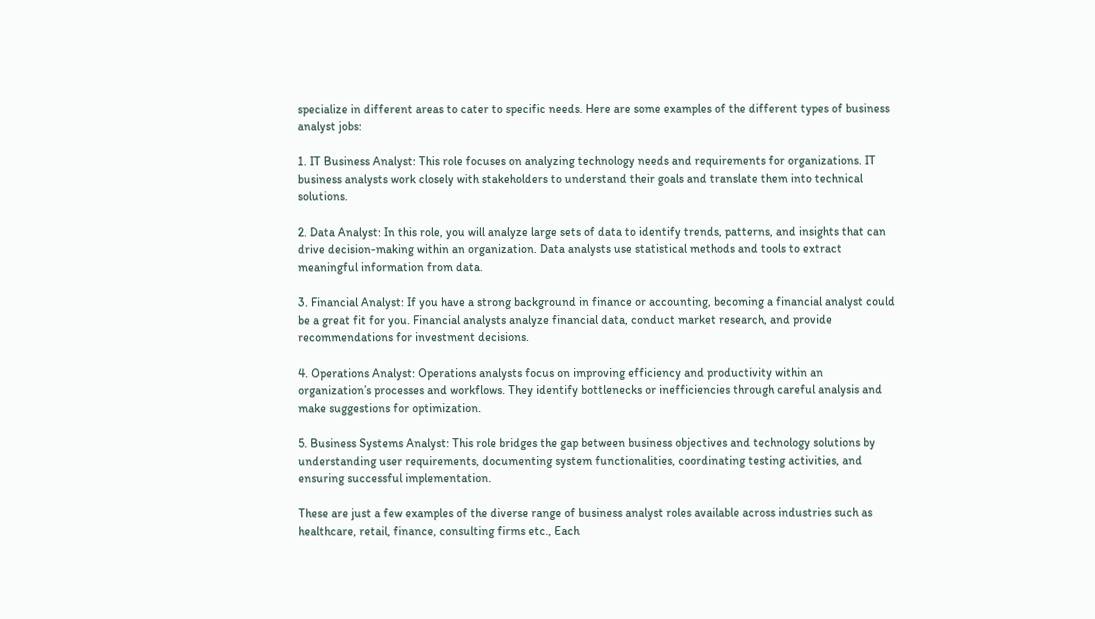specialize in different areas to cater to specific needs. Here are some examples of the different types of business analyst jobs:

1. IT Business Analyst: This role focuses on analyzing technology needs and requirements for organizations. IT business analysts work closely with stakeholders to understand their goals and translate them into technical solutions.

2. Data Analyst: In this role, you will analyze large sets of data to identify trends, patterns, and insights that can drive decision-making within an organization. Data analysts use statistical methods and tools to extract meaningful information from data.

3. Financial Analyst: If you have a strong background in finance or accounting, becoming a financial analyst could be a great fit for you. Financial analysts analyze financial data, conduct market research, and provide recommendations for investment decisions.

4. Operations Analyst: Operations analysts focus on improving efficiency and productivity within an organization’s processes and workflows. They identify bottlenecks or inefficiencies through careful analysis and make suggestions for optimization.

5. Business Systems Analyst: This role bridges the gap between business objectives and technology solutions by understanding user requirements, documenting system functionalities, coordinating testing activities, and ensuring successful implementation.

These are just a few examples of the diverse range of business analyst roles available across industries such as healthcare, retail, finance, consulting firms etc., Each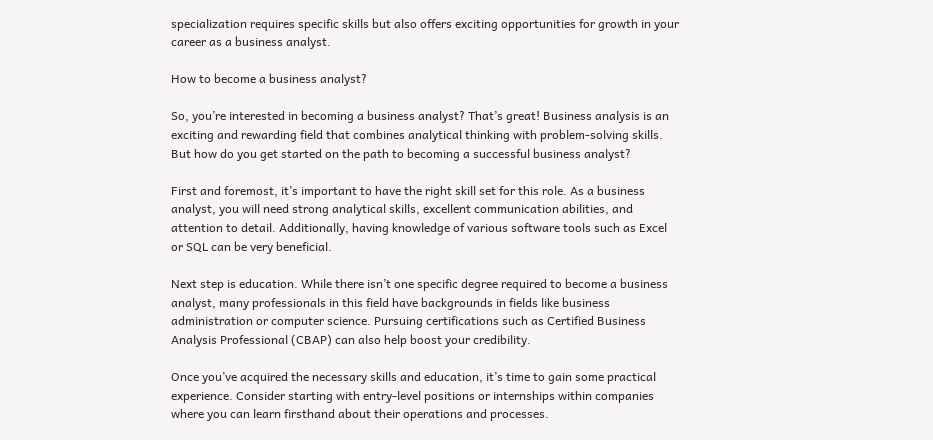specialization requires specific skills but also offers exciting opportunities for growth in your career as a business analyst.

How to become a business analyst?

So, you’re interested in becoming a business analyst? That’s great! Business analysis is an exciting and rewarding field that combines analytical thinking with problem-solving skills. But how do you get started on the path to becoming a successful business analyst?

First and foremost, it’s important to have the right skill set for this role. As a business analyst, you will need strong analytical skills, excellent communication abilities, and attention to detail. Additionally, having knowledge of various software tools such as Excel or SQL can be very beneficial.

Next step is education. While there isn’t one specific degree required to become a business analyst, many professionals in this field have backgrounds in fields like business administration or computer science. Pursuing certifications such as Certified Business Analysis Professional (CBAP) can also help boost your credibility.

Once you’ve acquired the necessary skills and education, it’s time to gain some practical experience. Consider starting with entry-level positions or internships within companies where you can learn firsthand about their operations and processes.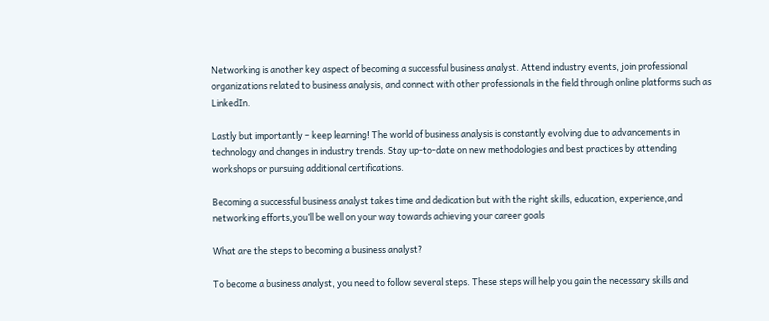Networking is another key aspect of becoming a successful business analyst. Attend industry events, join professional organizations related to business analysis, and connect with other professionals in the field through online platforms such as LinkedIn.

Lastly but importantly – keep learning! The world of business analysis is constantly evolving due to advancements in technology and changes in industry trends. Stay up-to-date on new methodologies and best practices by attending workshops or pursuing additional certifications.

Becoming a successful business analyst takes time and dedication but with the right skills, education, experience,and networking efforts,you’ll be well on your way towards achieving your career goals

What are the steps to becoming a business analyst?

To become a business analyst, you need to follow several steps. These steps will help you gain the necessary skills and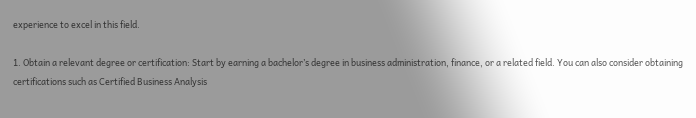experience to excel in this field.

1. Obtain a relevant degree or certification: Start by earning a bachelor’s degree in business administration, finance, or a related field. You can also consider obtaining certifications such as Certified Business Analysis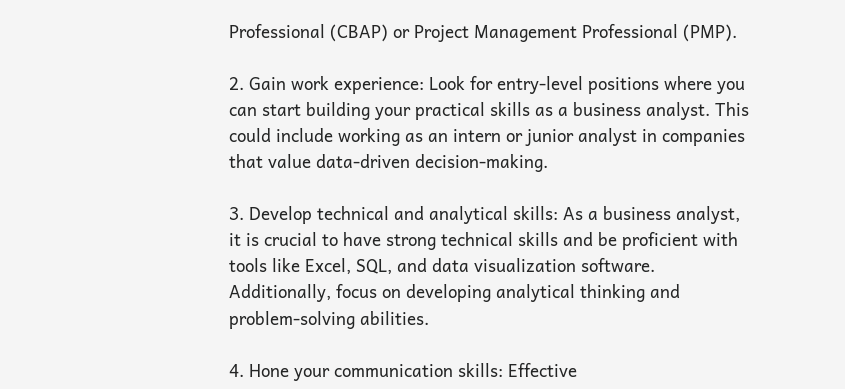Professional (CBAP) or Project Management Professional (PMP).

2. Gain work experience: Look for entry-level positions where you can start building your practical skills as a business analyst. This could include working as an intern or junior analyst in companies that value data-driven decision-making.

3. Develop technical and analytical skills: As a business analyst, it is crucial to have strong technical skills and be proficient with tools like Excel, SQL, and data visualization software. Additionally, focus on developing analytical thinking and problem-solving abilities.

4. Hone your communication skills: Effective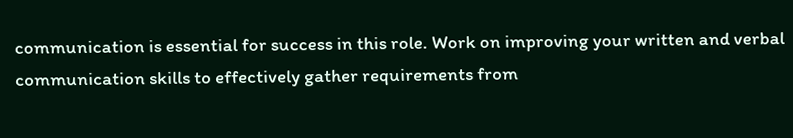communication is essential for success in this role. Work on improving your written and verbal communication skills to effectively gather requirements from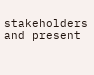stakeholders and present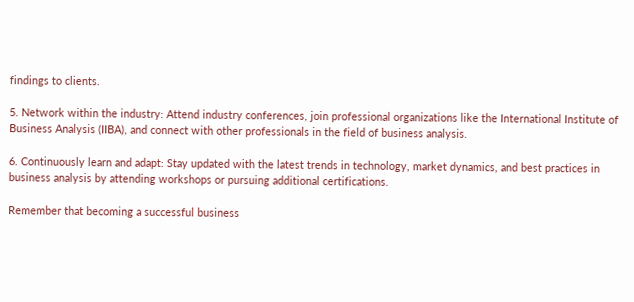findings to clients.

5. Network within the industry: Attend industry conferences, join professional organizations like the International Institute of Business Analysis (IIBA), and connect with other professionals in the field of business analysis.

6. Continuously learn and adapt: Stay updated with the latest trends in technology, market dynamics, and best practices in business analysis by attending workshops or pursuing additional certifications.

Remember that becoming a successful business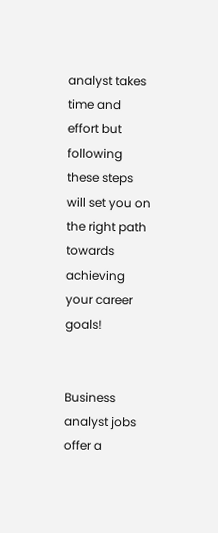analyst takes time and effort but following these steps will set you on the right path towards achieving your career goals!


Business analyst jobs offer a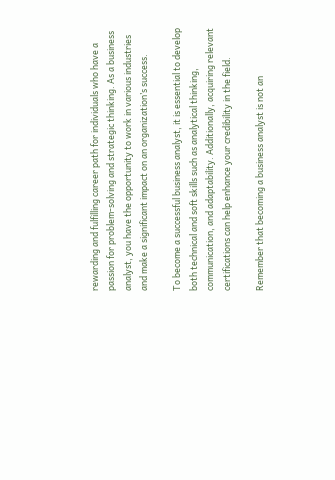rewarding and fulfilling career path for individuals who have a passion for problem-solving and strategic thinking. As a business analyst, you have the opportunity to work in various industries and make a significant impact on an organization’s success.

To become a successful business analyst, it is essential to develop both technical and soft skills such as analytical thinking, communication, and adaptability. Additionally, acquiring relevant certifications can help enhance your credibility in the field.

Remember that becoming a business analyst is not an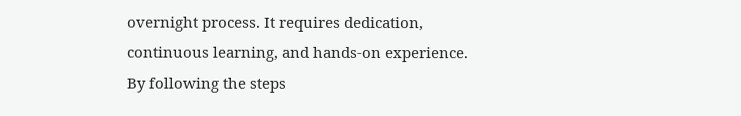overnight process. It requires dedication, continuous learning, and hands-on experience. By following the steps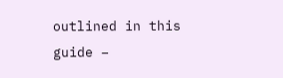outlined in this guide –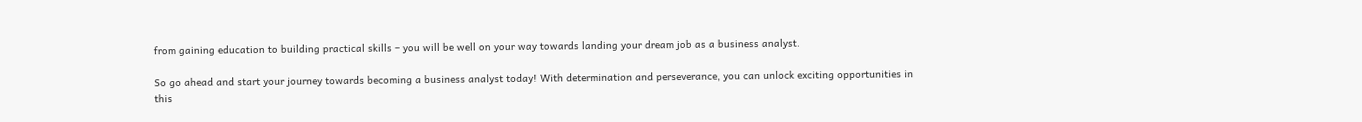from gaining education to building practical skills – you will be well on your way towards landing your dream job as a business analyst.

So go ahead and start your journey towards becoming a business analyst today! With determination and perseverance, you can unlock exciting opportunities in this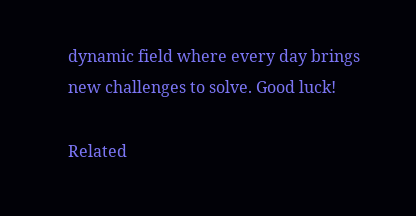dynamic field where every day brings new challenges to solve. Good luck!

Related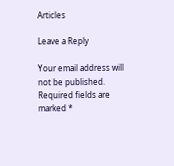Articles

Leave a Reply

Your email address will not be published. Required fields are marked *